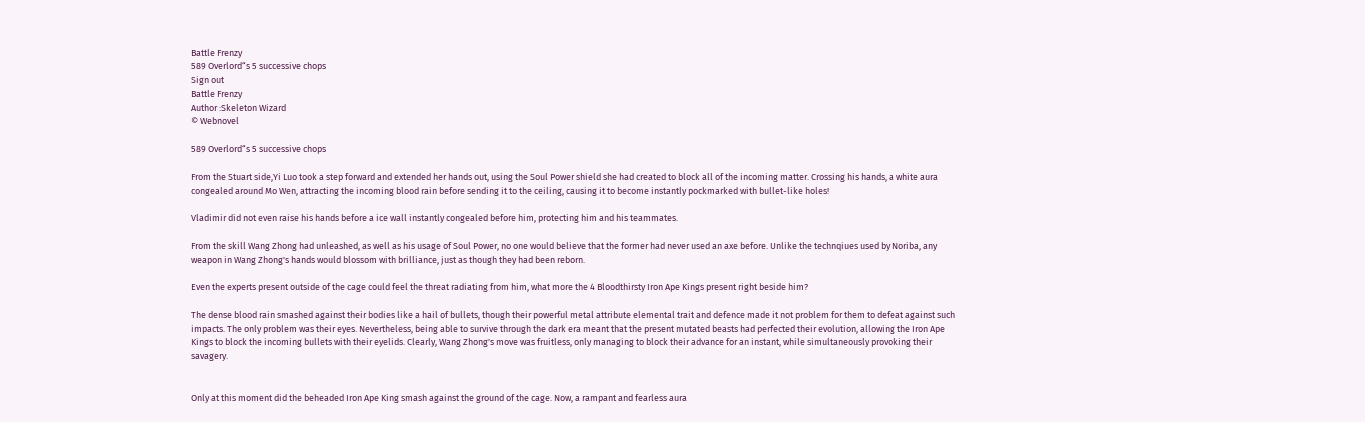Battle Frenzy
589 Overlord“s 5 successive chops
Sign out
Battle Frenzy
Author :Skeleton Wizard
© Webnovel

589 Overlord“s 5 successive chops

From the Stuart side,Yi Luo took a step forward and extended her hands out, using the Soul Power shield she had created to block all of the incoming matter. Crossing his hands, a white aura congealed around Mo Wen, attracting the incoming blood rain before sending it to the ceiling, causing it to become instantly pockmarked with bullet-like holes!

Vladimir did not even raise his hands before a ice wall instantly congealed before him, protecting him and his teammates.

From the skill Wang Zhong had unleashed, as well as his usage of Soul Power, no one would believe that the former had never used an axe before. Unlike the technqiues used by Noriba, any weapon in Wang Zhong's hands would blossom with brilliance, just as though they had been reborn.

Even the experts present outside of the cage could feel the threat radiating from him, what more the 4 Bloodthirsty Iron Ape Kings present right beside him?

The dense blood rain smashed against their bodies like a hail of bullets, though their powerful metal attribute elemental trait and defence made it not problem for them to defeat against such impacts. The only problem was their eyes. Nevertheless, being able to survive through the dark era meant that the present mutated beasts had perfected their evolution, allowing the Iron Ape Kings to block the incoming bullets with their eyelids. Clearly, Wang Zhong's move was fruitless, only managing to block their advance for an instant, while simultaneously provoking their savagery.


Only at this moment did the beheaded Iron Ape King smash against the ground of the cage. Now, a rampant and fearless aura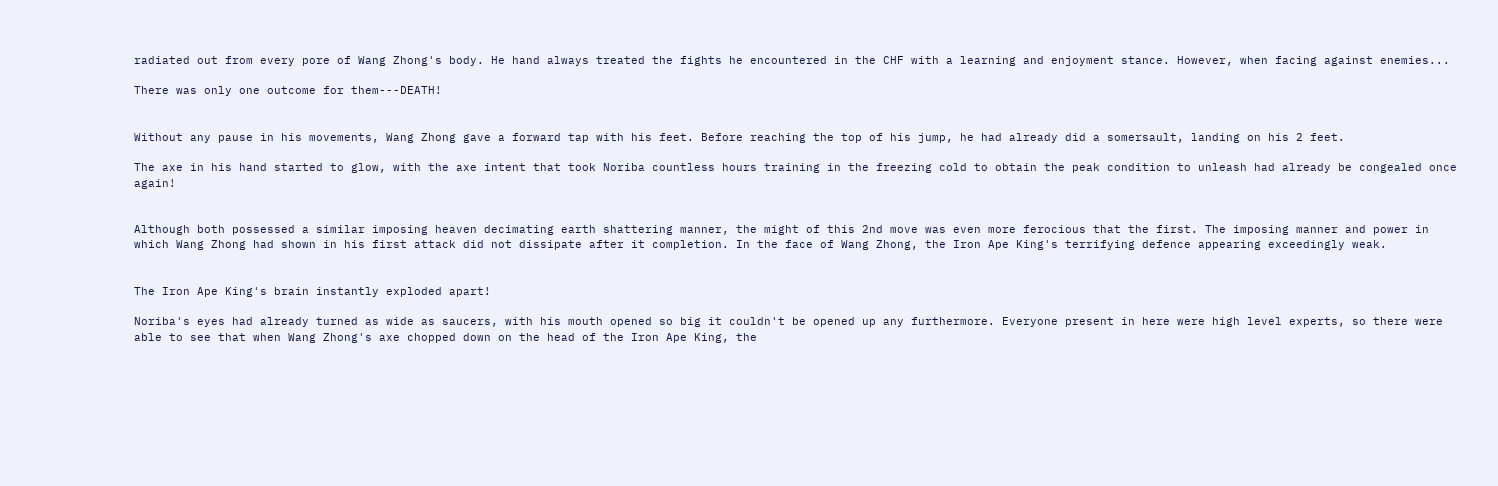radiated out from every pore of Wang Zhong's body. He hand always treated the fights he encountered in the CHF with a learning and enjoyment stance. However, when facing against enemies...

There was only one outcome for them---DEATH!


Without any pause in his movements, Wang Zhong gave a forward tap with his feet. Before reaching the top of his jump, he had already did a somersault, landing on his 2 feet.

The axe in his hand started to glow, with the axe intent that took Noriba countless hours training in the freezing cold to obtain the peak condition to unleash had already be congealed once again!


Although both possessed a similar imposing heaven decimating earth shattering manner, the might of this 2nd move was even more ferocious that the first. The imposing manner and power in which Wang Zhong had shown in his first attack did not dissipate after it completion. In the face of Wang Zhong, the Iron Ape King's terrifying defence appearing exceedingly weak.


The Iron Ape King's brain instantly exploded apart!

Noriba's eyes had already turned as wide as saucers, with his mouth opened so big it couldn't be opened up any furthermore. Everyone present in here were high level experts, so there were able to see that when Wang Zhong's axe chopped down on the head of the Iron Ape King, the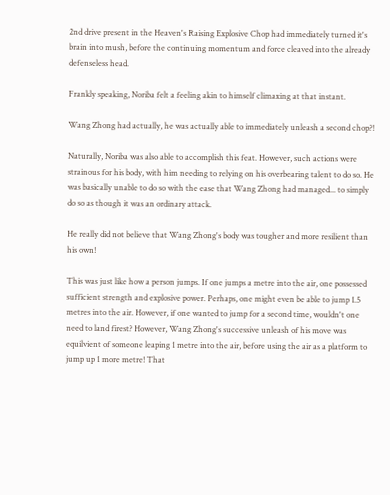2nd drive present in the Heaven's Raising Explosive Chop had immediately turned it's brain into mush, before the continuing momentum and force cleaved into the already defenseless head.

Frankly speaking, Noriba felt a feeling akin to himself climaxing at that instant.

Wang Zhong had actually, he was actually able to immediately unleash a second chop?!

Naturally, Noriba was also able to accomplish this feat. However, such actions were strainous for his body, with him needing to relying on his overbearing talent to do so. He was basically unable to do so with the ease that Wang Zhong had managed... to simply do so as though it was an ordinary attack.

He really did not believe that Wang Zhong's body was tougher and more resilient than his own!

This was just like how a person jumps. If one jumps a metre into the air, one possessed sufficient strength and explosive power. Perhaps, one might even be able to jump 1.5 metres into the air. However, if one wanted to jump for a second time, wouldn't one need to land firest? However, Wang Zhong's successive unleash of his move was equilvient of someone leaping 1 metre into the air, before using the air as a platform to jump up 1 more metre! That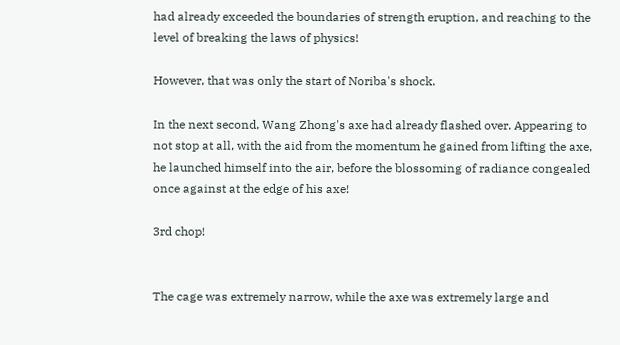had already exceeded the boundaries of strength eruption, and reaching to the level of breaking the laws of physics!

However, that was only the start of Noriba's shock.

In the next second, Wang Zhong's axe had already flashed over. Appearing to not stop at all, with the aid from the momentum he gained from lifting the axe, he launched himself into the air, before the blossoming of radiance congealed once against at the edge of his axe!

3rd chop!


The cage was extremely narrow, while the axe was extremely large and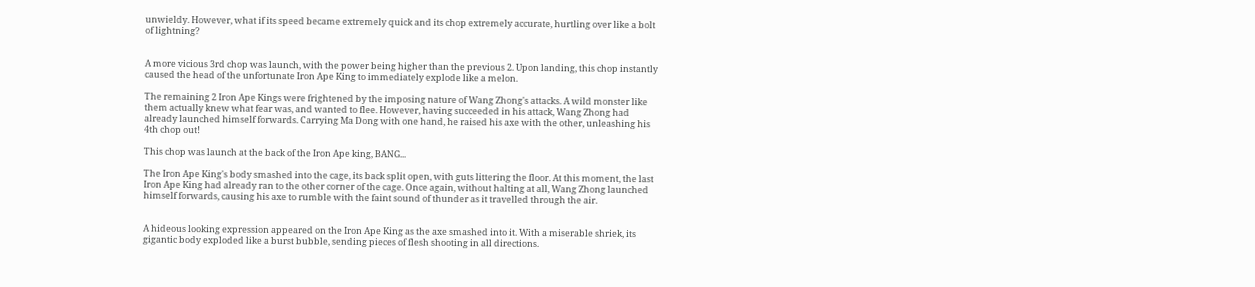unwieldy. However, what if its speed became extremely quick and its chop extremely accurate, hurtling over like a bolt of lightning?


A more vicious 3rd chop was launch, with the power being higher than the previous 2. Upon landing, this chop instantly caused the head of the unfortunate Iron Ape King to immediately explode like a melon.

The remaining 2 Iron Ape Kings were frightened by the imposing nature of Wang Zhong's attacks. A wild monster like them actually knew what fear was, and wanted to flee. However, having succeeded in his attack, Wang Zhong had already launched himself forwards. Carrying Ma Dong with one hand, he raised his axe with the other, unleashing his 4th chop out!

This chop was launch at the back of the Iron Ape king, BANG...

The Iron Ape King's body smashed into the cage, its back split open, with guts littering the floor. At this moment, the last Iron Ape King had already ran to the other corner of the cage. Once again, without halting at all, Wang Zhong launched himself forwards, causing his axe to rumble with the faint sound of thunder as it travelled through the air.


A hideous looking expression appeared on the Iron Ape King as the axe smashed into it. With a miserable shriek, its gigantic body exploded like a burst bubble, sending pieces of flesh shooting in all directions.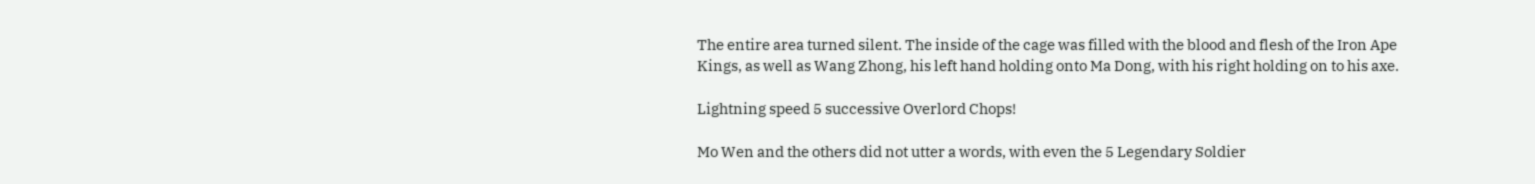The entire area turned silent. The inside of the cage was filled with the blood and flesh of the Iron Ape Kings, as well as Wang Zhong, his left hand holding onto Ma Dong, with his right holding on to his axe.

Lightning speed 5 successive Overlord Chops!

Mo Wen and the others did not utter a words, with even the 5 Legendary Soldier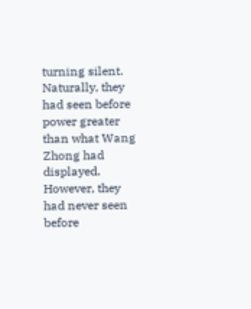turning silent. Naturally, they had seen before power greater than what Wang Zhong had displayed. However, they had never seen before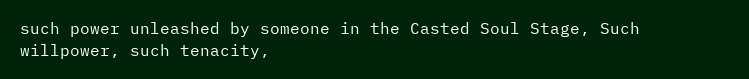such power unleashed by someone in the Casted Soul Stage, Such willpower, such tenacity,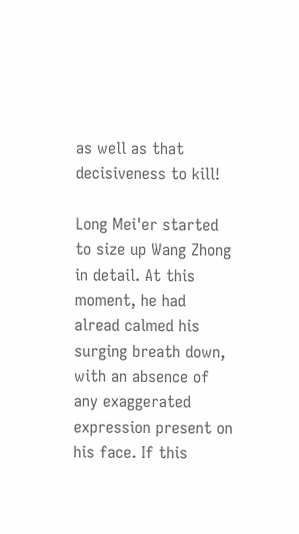as well as that decisiveness to kill!

Long Mei'er started to size up Wang Zhong in detail. At this moment, he had alread calmed his surging breath down, with an absence of any exaggerated expression present on his face. If this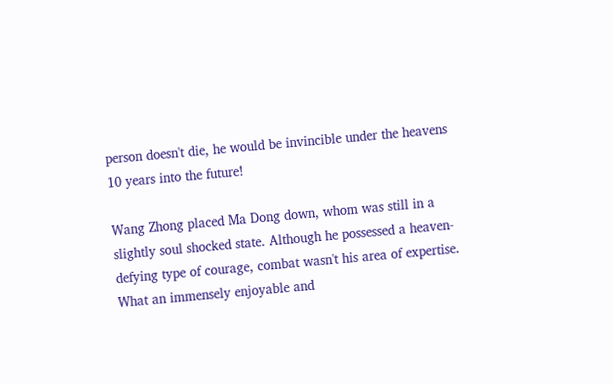person doesn't die, he would be invincible under the heavens 10 years into the future!

Wang Zhong placed Ma Dong down, whom was still in a slightly soul shocked state. Although he possessed a heaven-defying type of courage, combat wasn't his area of expertise. What an immensely enjoyable and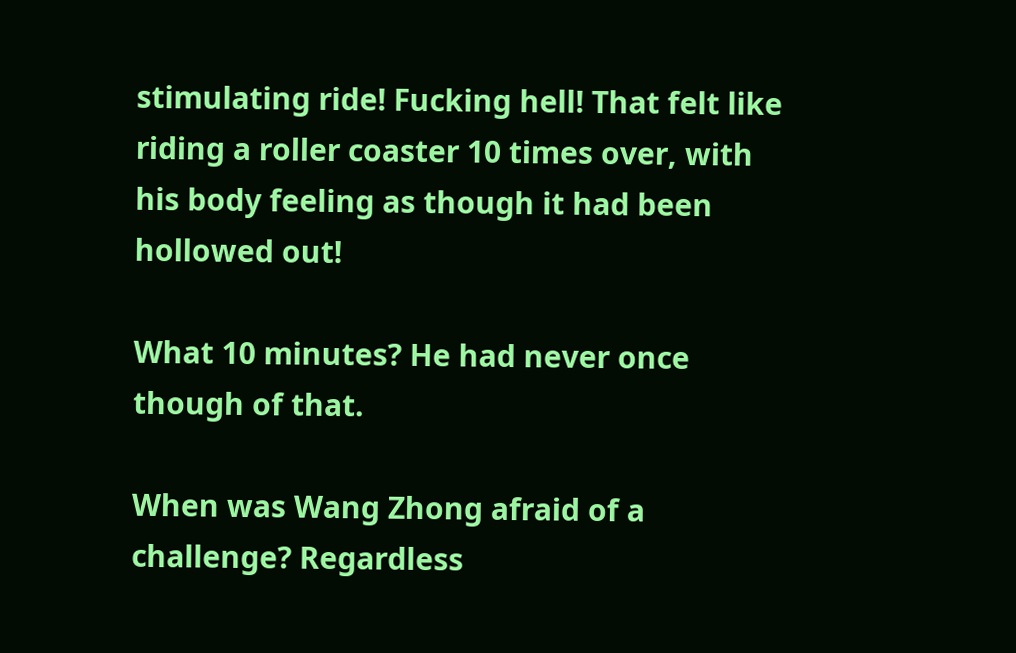stimulating ride! Fucking hell! That felt like riding a roller coaster 10 times over, with his body feeling as though it had been hollowed out!

What 10 minutes? He had never once though of that.

When was Wang Zhong afraid of a challenge? Regardless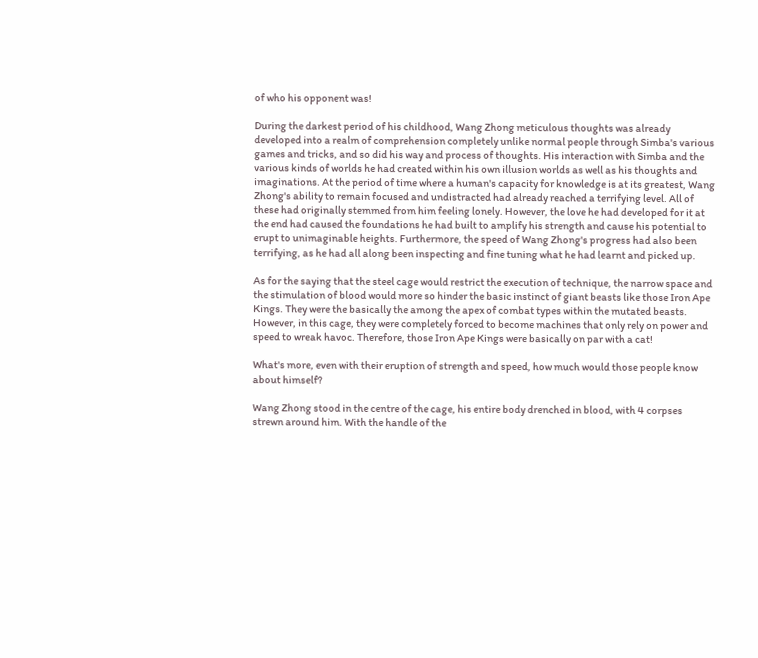of who his opponent was!

During the darkest period of his childhood, Wang Zhong meticulous thoughts was already developed into a realm of comprehension completely unlike normal people through Simba's various games and tricks, and so did his way and process of thoughts. His interaction with Simba and the various kinds of worlds he had created within his own illusion worlds as well as his thoughts and imaginations. At the period of time where a human's capacity for knowledge is at its greatest, Wang Zhong's ability to remain focused and undistracted had already reached a terrifying level. All of these had originally stemmed from him feeling lonely. However, the love he had developed for it at the end had caused the foundations he had built to amplify his strength and cause his potential to erupt to unimaginable heights. Furthermore, the speed of Wang Zhong's progress had also been terrifying, as he had all along been inspecting and fine tuning what he had learnt and picked up.

As for the saying that the steel cage would restrict the execution of technique, the narrow space and the stimulation of blood would more so hinder the basic instinct of giant beasts like those Iron Ape Kings. They were the basically the among the apex of combat types within the mutated beasts. However, in this cage, they were completely forced to become machines that only rely on power and speed to wreak havoc. Therefore, those Iron Ape Kings were basically on par with a cat!

What's more, even with their eruption of strength and speed, how much would those people know about himself?

Wang Zhong stood in the centre of the cage, his entire body drenched in blood, with 4 corpses strewn around him. With the handle of the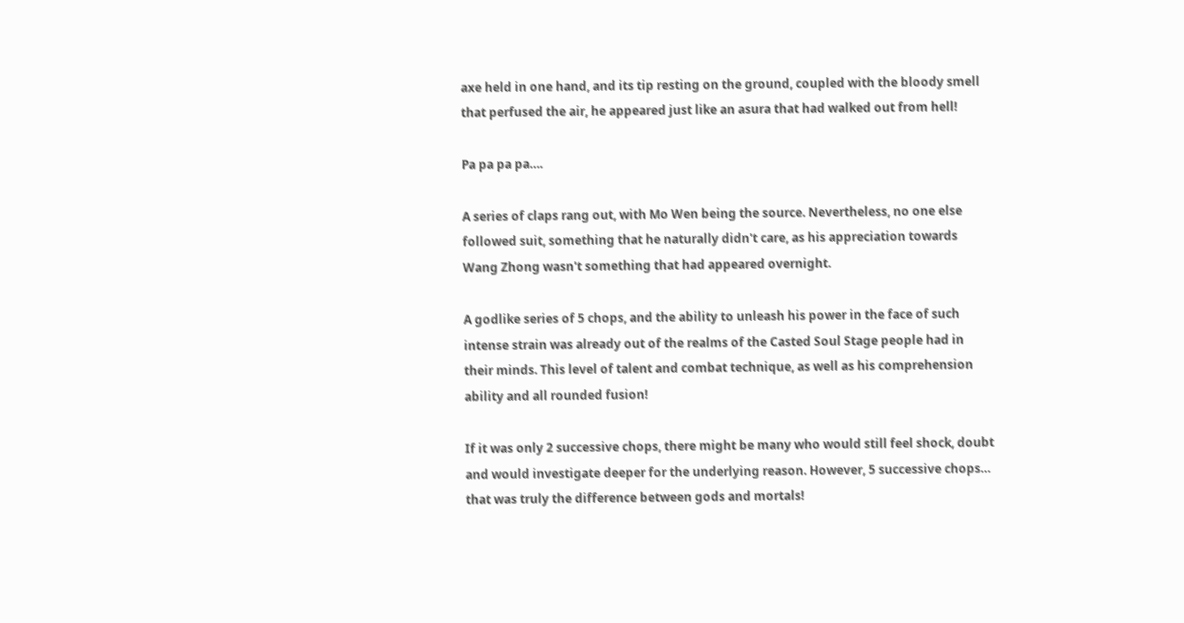axe held in one hand, and its tip resting on the ground, coupled with the bloody smell that perfused the air, he appeared just like an asura that had walked out from hell!

Pa pa pa pa….

A series of claps rang out, with Mo Wen being the source. Nevertheless, no one else followed suit, something that he naturally didn't care, as his appreciation towards Wang Zhong wasn't something that had appeared overnight.

A godlike series of 5 chops, and the ability to unleash his power in the face of such intense strain was already out of the realms of the Casted Soul Stage people had in their minds. This level of talent and combat technique, as well as his comprehension ability and all rounded fusion!

If it was only 2 successive chops, there might be many who would still feel shock, doubt and would investigate deeper for the underlying reason. However, 5 successive chops… that was truly the difference between gods and mortals!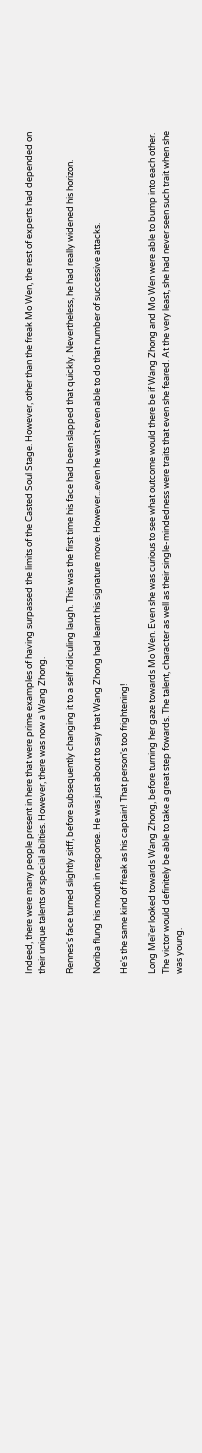Indeed, there were many people present in here that were prime examples of having surpassed the limits of the Casted Soul Stage. However, other than the freak Mo Wen, the rest of experts had depended on their unique talents or special abilties. However, there was now a Wang Zhong.

Rennes's face turned slightly sitff, before subsequently changing it to a self ridiculing laugh. This was the first time his face had been slapped that quickly. Nevertheless, he had really widened his horizon.

Noriba flung his mouth in response. He was just about to say that Wang Zhong had learnt his signature move. However...even he wasn't even able to do that number of successive attacks.

He's the same kind of freak as his captain! That person's too frightening!

Long Mei'er looked towards Wang Zhong, before turning her gaze towards Mo Wen. Even she was curious to see what outcome would there be if Wang Zhong and Mo Wen were able to bump into each other. The victor would definitely be able to take a great step fowards. The talent, character as well as their single-mindedness were traits that even she feared. At the very least, she had never seen such trait when she was young.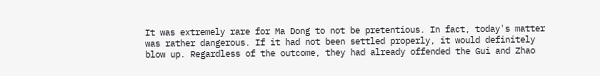It was extremely rare for Ma Dong to not be pretentious. In fact, today's matter was rather dangerous. If it had not been settled properly, it would definitely blow up. Regardless of the outcome, they had already offended the Gui and Zhao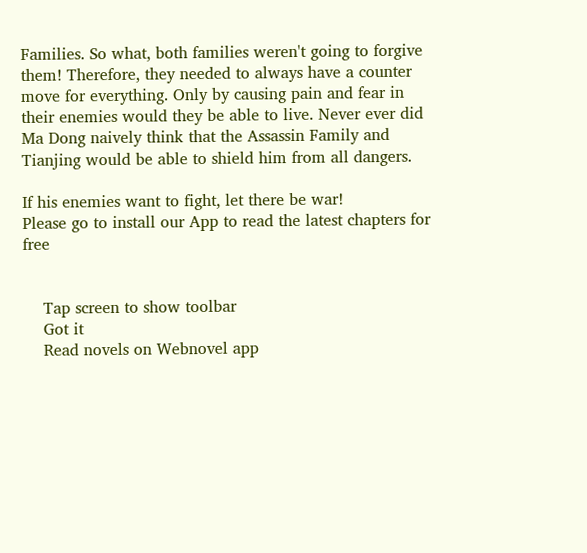Families. So what, both families weren't going to forgive them! Therefore, they needed to always have a counter move for everything. Only by causing pain and fear in their enemies would they be able to live. Never ever did Ma Dong naively think that the Assassin Family and Tianjing would be able to shield him from all dangers.

If his enemies want to fight, let there be war!
Please go to install our App to read the latest chapters for free


    Tap screen to show toolbar
    Got it
    Read novels on Webnovel app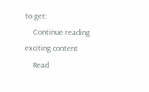to get:
    Continue reading exciting content
    Read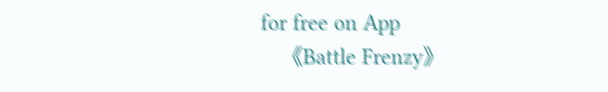for free on App
    《Battle Frenzy》